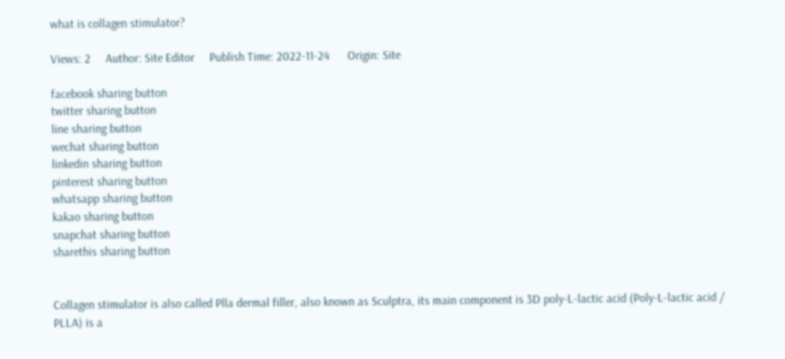what is collagen stimulator?

Views: 2     Author: Site Editor     Publish Time: 2022-11-24      Origin: Site

facebook sharing button
twitter sharing button
line sharing button
wechat sharing button
linkedin sharing button
pinterest sharing button
whatsapp sharing button
kakao sharing button
snapchat sharing button
sharethis sharing button


Collagen stimulator is also called Plla dermal filler, also known as Sculptra, its main component is 3D poly-L-lactic acid (Poly-L-lactic acid / PLLA) is a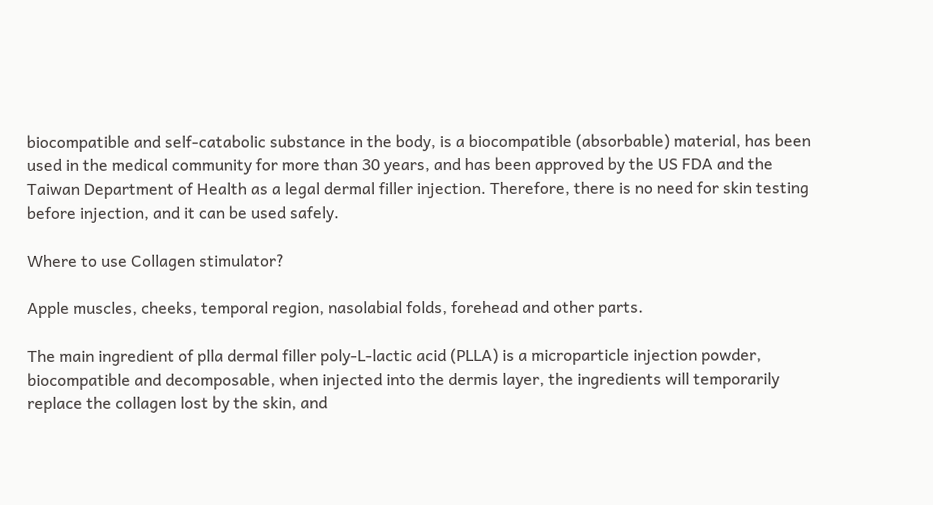biocompatible and self-catabolic substance in the body, is a biocompatible (absorbable) material, has been used in the medical community for more than 30 years, and has been approved by the US FDA and the Taiwan Department of Health as a legal dermal filler injection. Therefore, there is no need for skin testing before injection, and it can be used safely.

Where to use Collagen stimulator?

Apple muscles, cheeks, temporal region, nasolabial folds, forehead and other parts.

The main ingredient of plla dermal filler poly-L-lactic acid (PLLA) is a microparticle injection powder, biocompatible and decomposable, when injected into the dermis layer, the ingredients will temporarily replace the collagen lost by the skin, and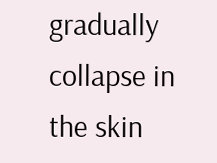gradually collapse in the skin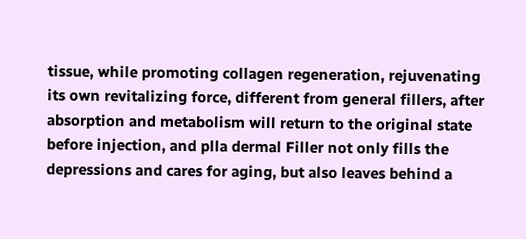tissue, while promoting collagen regeneration, rejuvenating its own revitalizing force, different from general fillers, after absorption and metabolism will return to the original state before injection, and plla dermal Filler not only fills the depressions and cares for aging, but also leaves behind a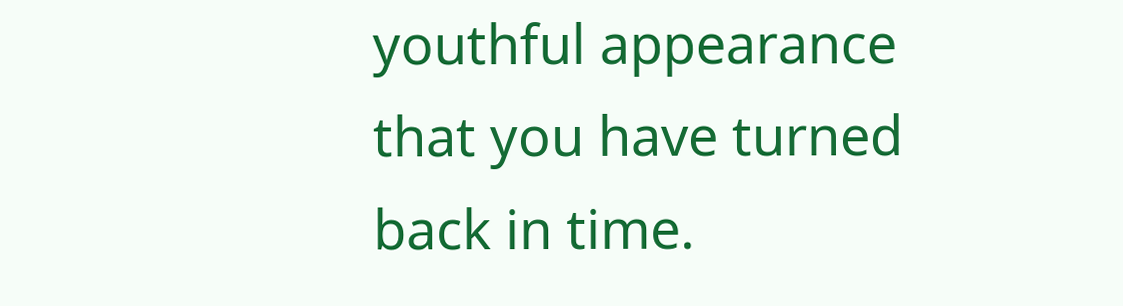youthful appearance that you have turned back in time.